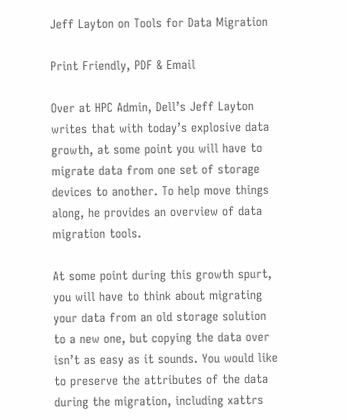Jeff Layton on Tools for Data Migration

Print Friendly, PDF & Email

Over at HPC Admin, Dell’s Jeff Layton writes that with today’s explosive data growth, at some point you will have to migrate data from one set of storage devices to another. To help move things along, he provides an overview of data migration tools.

At some point during this growth spurt, you will have to think about migrating your data from an old storage solution to a new one, but copying the data over isn’t as easy as it sounds. You would like to preserve the attributes of the data during the migration, including xattrs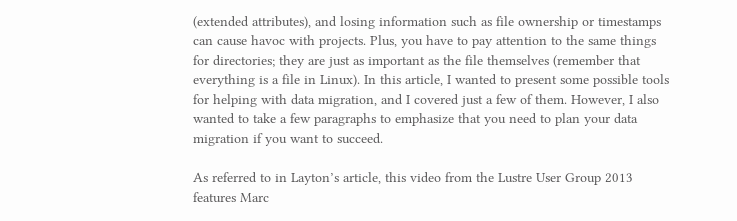(extended attributes), and losing information such as file ownership or timestamps can cause havoc with projects. Plus, you have to pay attention to the same things for directories; they are just as important as the file themselves (remember that everything is a file in Linux). In this article, I wanted to present some possible tools for helping with data migration, and I covered just a few of them. However, I also wanted to take a few paragraphs to emphasize that you need to plan your data migration if you want to succeed.

As referred to in Layton’s article, this video from the Lustre User Group 2013 features Marc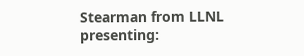Stearman from LLNL presenting: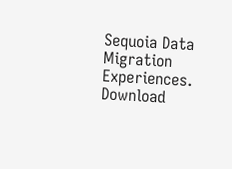Sequoia Data Migration Experiences. Download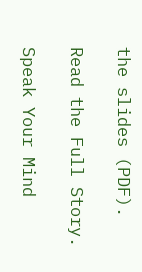the slides (PDF).

Read the Full Story.

Speak Your Mind